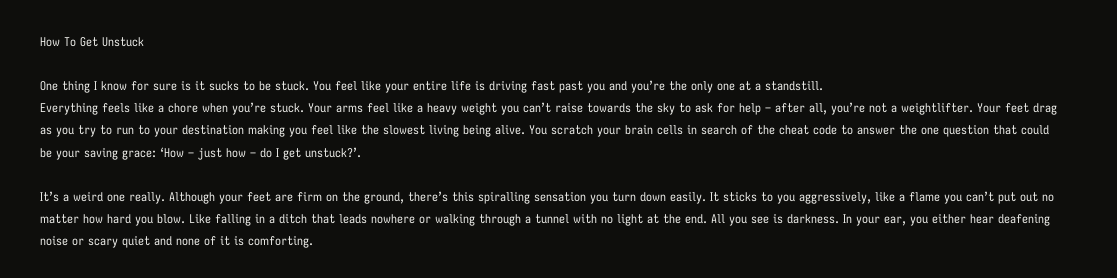How To Get Unstuck

One thing I know for sure is it sucks to be stuck. You feel like your entire life is driving fast past you and you’re the only one at a standstill.
Everything feels like a chore when you’re stuck. Your arms feel like a heavy weight you can’t raise towards the sky to ask for help – after all, you’re not a weightlifter. Your feet drag as you try to run to your destination making you feel like the slowest living being alive. You scratch your brain cells in search of the cheat code to answer the one question that could be your saving grace: ‘How – just how – do I get unstuck?’.

It’s a weird one really. Although your feet are firm on the ground, there’s this spiralling sensation you turn down easily. It sticks to you aggressively, like a flame you can’t put out no matter how hard you blow. Like falling in a ditch that leads nowhere or walking through a tunnel with no light at the end. All you see is darkness. In your ear, you either hear deafening noise or scary quiet and none of it is comforting.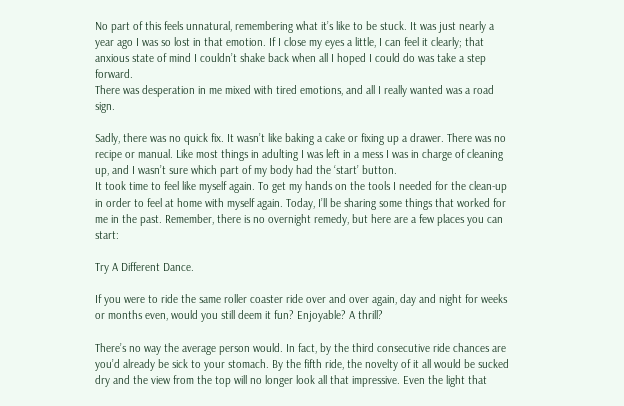No part of this feels unnatural, remembering what it’s like to be stuck. It was just nearly a year ago I was so lost in that emotion. If I close my eyes a little, I can feel it clearly; that anxious state of mind I couldn’t shake back when all I hoped I could do was take a step forward.
There was desperation in me mixed with tired emotions, and all I really wanted was a road sign.

Sadly, there was no quick fix. It wasn’t like baking a cake or fixing up a drawer. There was no recipe or manual. Like most things in adulting I was left in a mess I was in charge of cleaning up, and I wasn’t sure which part of my body had the ‘start’ button.
It took time to feel like myself again. To get my hands on the tools I needed for the clean-up in order to feel at home with myself again. Today, I’ll be sharing some things that worked for me in the past. Remember, there is no overnight remedy, but here are a few places you can start:

Try A Different Dance.

If you were to ride the same roller coaster ride over and over again, day and night for weeks or months even, would you still deem it fun? Enjoyable? A thrill?

There’s no way the average person would. In fact, by the third consecutive ride chances are you’d already be sick to your stomach. By the fifth ride, the novelty of it all would be sucked dry and the view from the top will no longer look all that impressive. Even the light that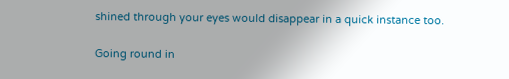shined through your eyes would disappear in a quick instance too.

Going round in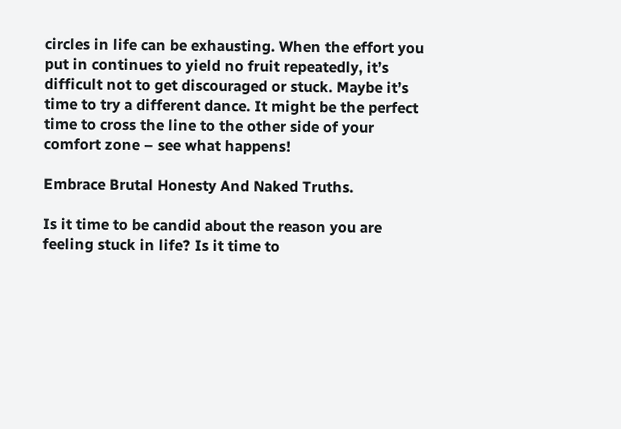circles in life can be exhausting. When the effort you put in continues to yield no fruit repeatedly, it’s difficult not to get discouraged or stuck. Maybe it’s time to try a different dance. It might be the perfect time to cross the line to the other side of your comfort zone – see what happens!

Embrace Brutal Honesty And Naked Truths.

Is it time to be candid about the reason you are feeling stuck in life? Is it time to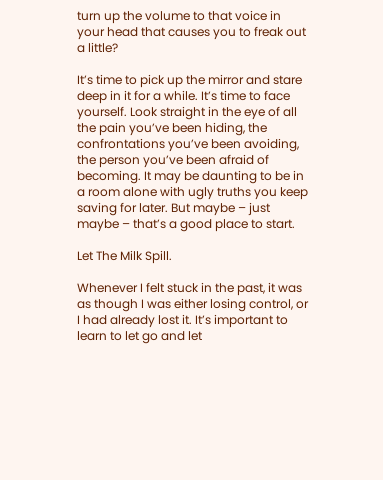turn up the volume to that voice in your head that causes you to freak out a little?

It’s time to pick up the mirror and stare deep in it for a while. It’s time to face yourself. Look straight in the eye of all the pain you’ve been hiding, the confrontations you’ve been avoiding, the person you’ve been afraid of becoming. It may be daunting to be in a room alone with ugly truths you keep saving for later. But maybe – just maybe – that’s a good place to start.

Let The Milk Spill.

Whenever I felt stuck in the past, it was as though I was either losing control, or I had already lost it. It’s important to learn to let go and let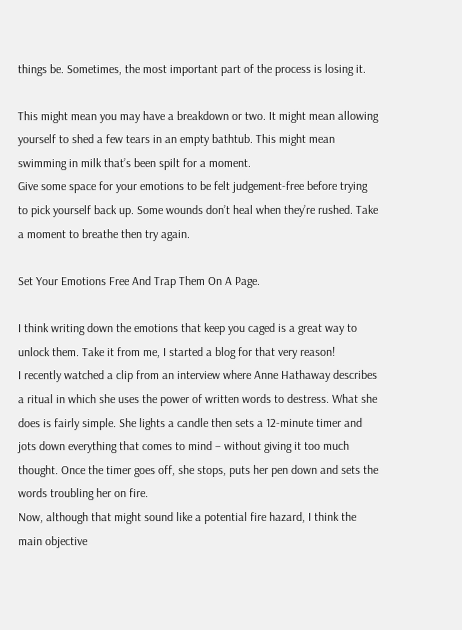things be. Sometimes, the most important part of the process is losing it.

This might mean you may have a breakdown or two. It might mean allowing yourself to shed a few tears in an empty bathtub. This might mean swimming in milk that’s been spilt for a moment.
Give some space for your emotions to be felt judgement-free before trying to pick yourself back up. Some wounds don’t heal when they’re rushed. Take a moment to breathe then try again.

Set Your Emotions Free And Trap Them On A Page.

I think writing down the emotions that keep you caged is a great way to unlock them. Take it from me, I started a blog for that very reason!
I recently watched a clip from an interview where Anne Hathaway describes a ritual in which she uses the power of written words to destress. What she does is fairly simple. She lights a candle then sets a 12-minute timer and jots down everything that comes to mind – without giving it too much thought. Once the timer goes off, she stops, puts her pen down and sets the words troubling her on fire.
Now, although that might sound like a potential fire hazard, I think the main objective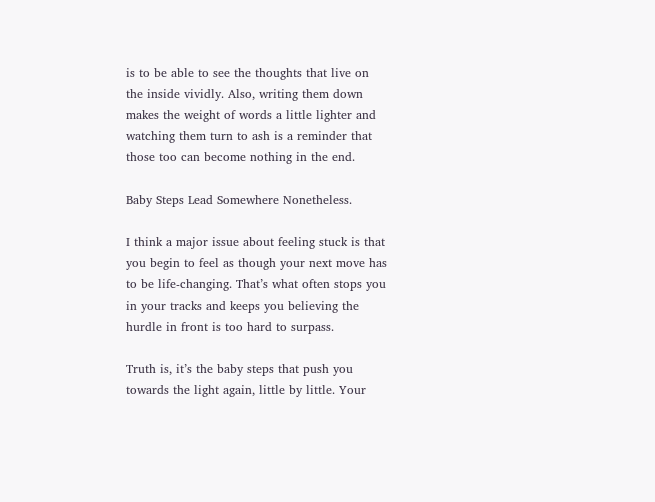is to be able to see the thoughts that live on the inside vividly. Also, writing them down makes the weight of words a little lighter and watching them turn to ash is a reminder that those too can become nothing in the end.

Baby Steps Lead Somewhere Nonetheless.

I think a major issue about feeling stuck is that you begin to feel as though your next move has to be life-changing. That’s what often stops you in your tracks and keeps you believing the hurdle in front is too hard to surpass.

Truth is, it’s the baby steps that push you towards the light again, little by little. Your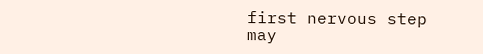first nervous step may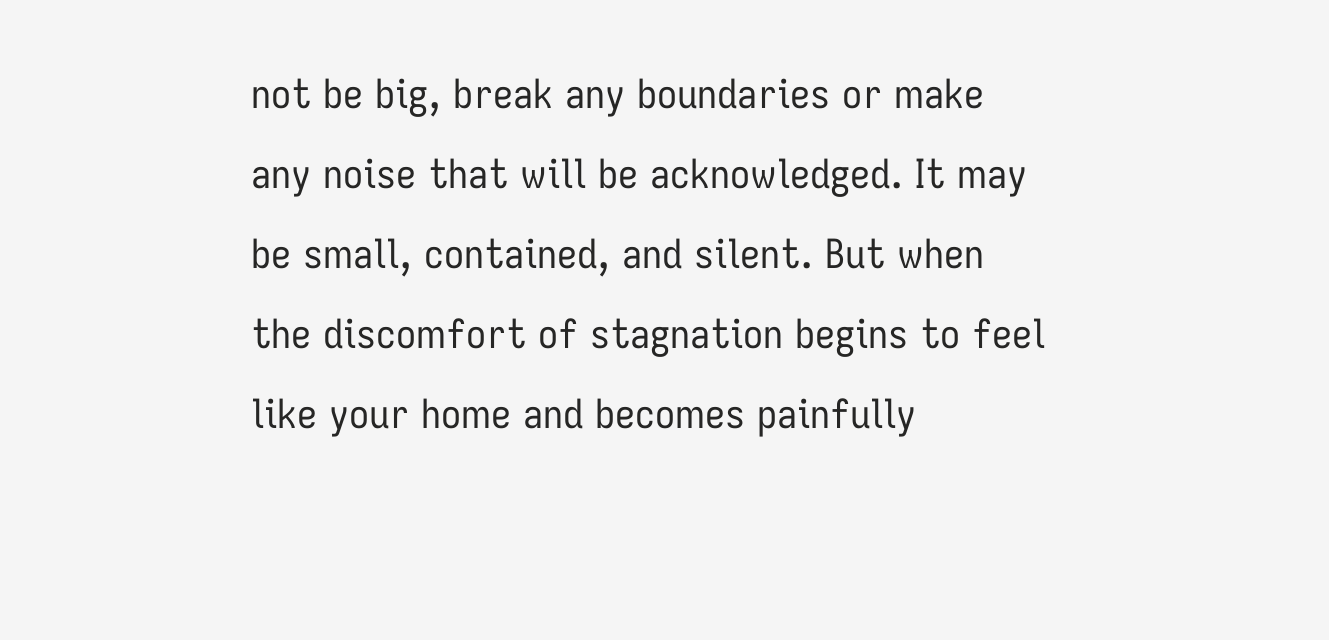not be big, break any boundaries or make any noise that will be acknowledged. It may be small, contained, and silent. But when the discomfort of stagnation begins to feel like your home and becomes painfully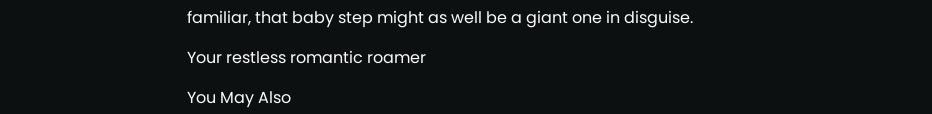familiar, that baby step might as well be a giant one in disguise.

Your restless romantic roamer

You May Also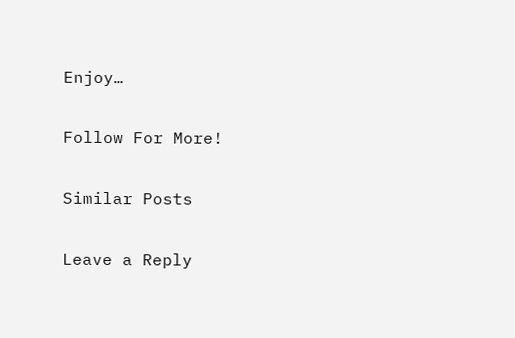Enjoy…

Follow For More!

Similar Posts

Leave a Reply